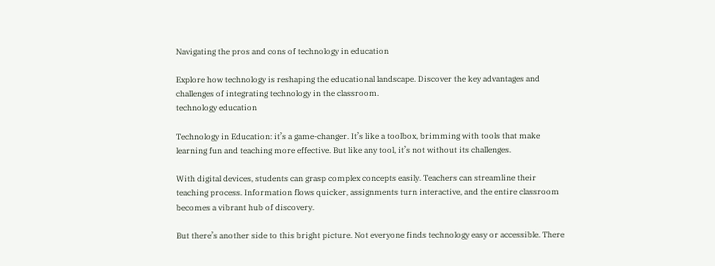Navigating the pros and cons of technology in education

Explore how technology is reshaping the educational landscape. Discover the key advantages and challenges of integrating technology in the classroom.
technology education

Technology in Education: it’s a game-changer. It’s like a toolbox, brimming with tools that make learning fun and teaching more effective. But like any tool, it’s not without its challenges.

With digital devices, students can grasp complex concepts easily. Teachers can streamline their teaching process. Information flows quicker, assignments turn interactive, and the entire classroom becomes a vibrant hub of discovery.

But there’s another side to this bright picture. Not everyone finds technology easy or accessible. There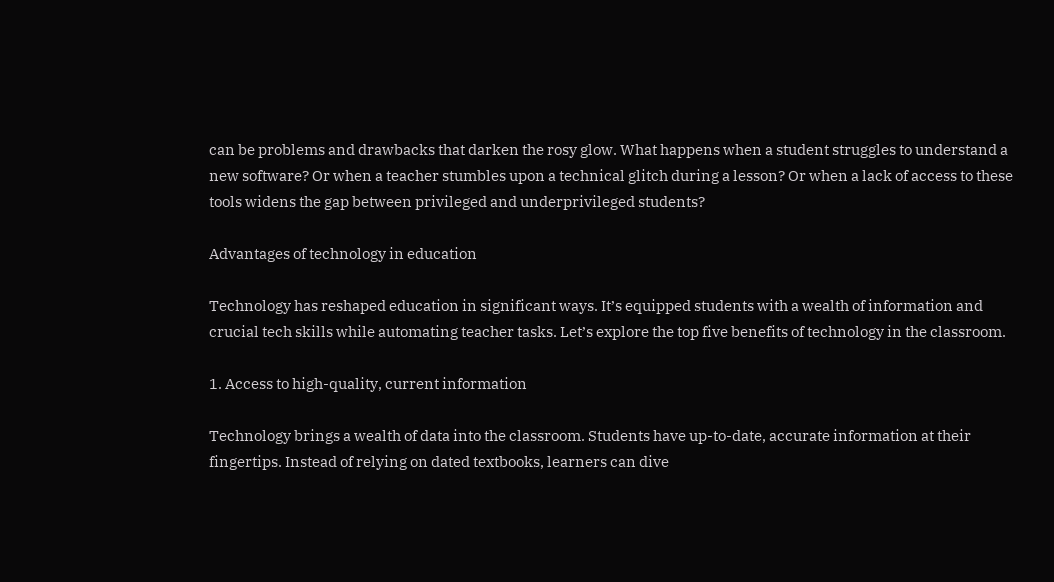can be problems and drawbacks that darken the rosy glow. What happens when a student struggles to understand a new software? Or when a teacher stumbles upon a technical glitch during a lesson? Or when a lack of access to these tools widens the gap between privileged and underprivileged students?

Advantages of technology in education

Technology has reshaped education in significant ways. It’s equipped students with a wealth of information and crucial tech skills while automating teacher tasks. Let’s explore the top five benefits of technology in the classroom.

1. Access to high-quality, current information

Technology brings a wealth of data into the classroom. Students have up-to-date, accurate information at their fingertips. Instead of relying on dated textbooks, learners can dive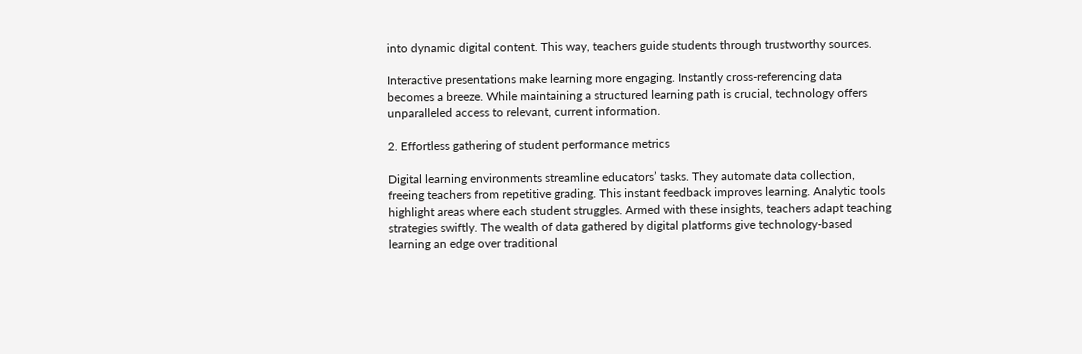into dynamic digital content. This way, teachers guide students through trustworthy sources.

Interactive presentations make learning more engaging. Instantly cross-referencing data becomes a breeze. While maintaining a structured learning path is crucial, technology offers unparalleled access to relevant, current information.

2. Effortless gathering of student performance metrics

Digital learning environments streamline educators’ tasks. They automate data collection, freeing teachers from repetitive grading. This instant feedback improves learning. Analytic tools highlight areas where each student struggles. Armed with these insights, teachers adapt teaching strategies swiftly. The wealth of data gathered by digital platforms give technology-based learning an edge over traditional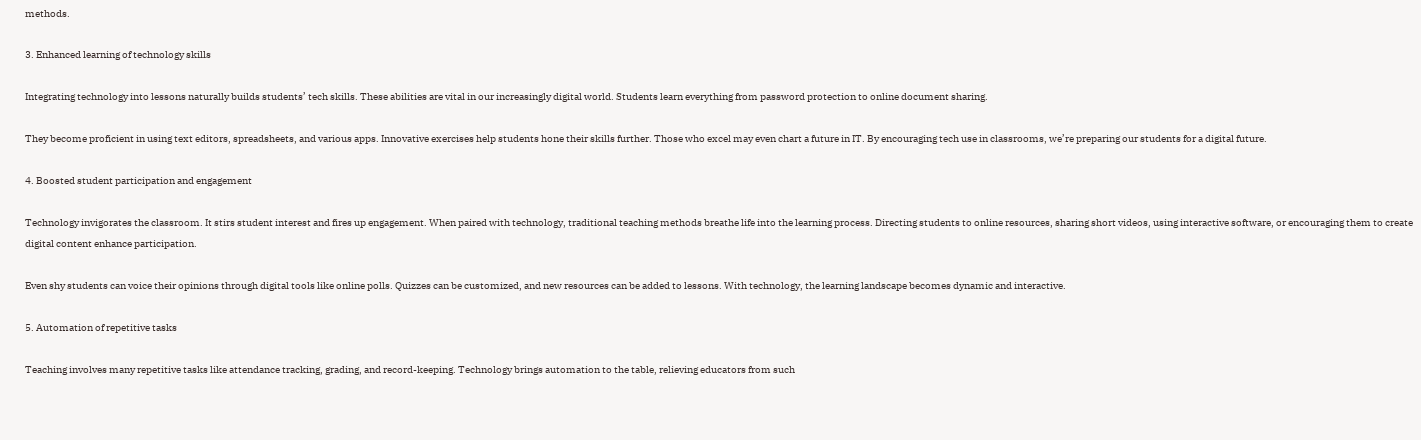methods.

3. Enhanced learning of technology skills

Integrating technology into lessons naturally builds students’ tech skills. These abilities are vital in our increasingly digital world. Students learn everything from password protection to online document sharing.

They become proficient in using text editors, spreadsheets, and various apps. Innovative exercises help students hone their skills further. Those who excel may even chart a future in IT. By encouraging tech use in classrooms, we’re preparing our students for a digital future.

4. Boosted student participation and engagement

Technology invigorates the classroom. It stirs student interest and fires up engagement. When paired with technology, traditional teaching methods breathe life into the learning process. Directing students to online resources, sharing short videos, using interactive software, or encouraging them to create digital content enhance participation.

Even shy students can voice their opinions through digital tools like online polls. Quizzes can be customized, and new resources can be added to lessons. With technology, the learning landscape becomes dynamic and interactive.

5. Automation of repetitive tasks

Teaching involves many repetitive tasks like attendance tracking, grading, and record-keeping. Technology brings automation to the table, relieving educators from such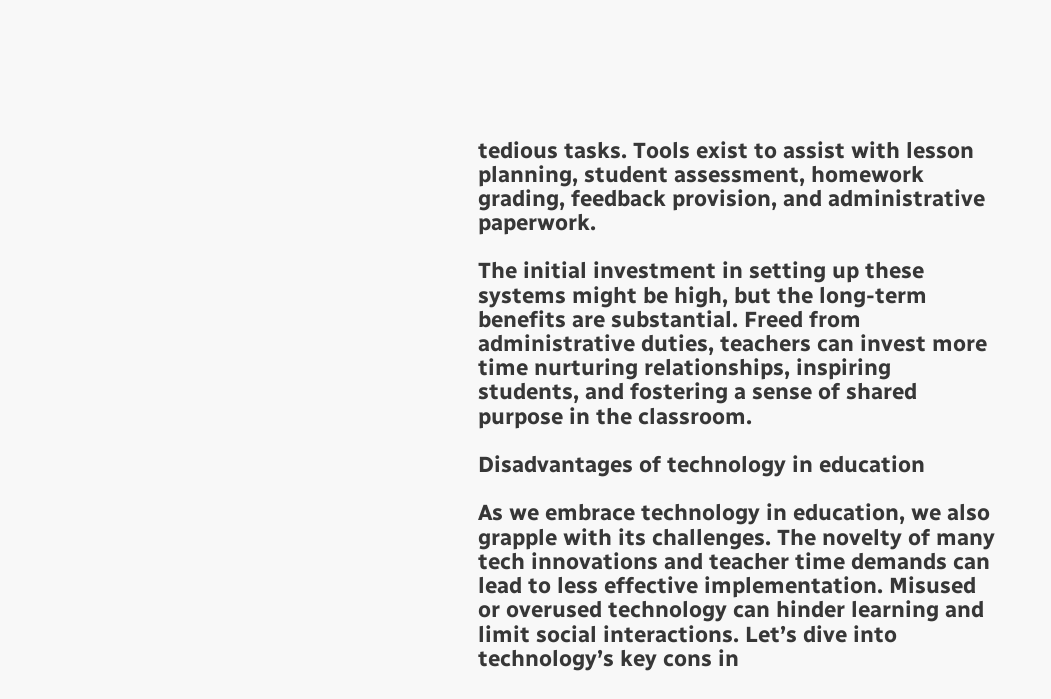tedious tasks. Tools exist to assist with lesson planning, student assessment, homework grading, feedback provision, and administrative paperwork.

The initial investment in setting up these systems might be high, but the long-term benefits are substantial. Freed from administrative duties, teachers can invest more time nurturing relationships, inspiring students, and fostering a sense of shared purpose in the classroom.

Disadvantages of technology in education

As we embrace technology in education, we also grapple with its challenges. The novelty of many tech innovations and teacher time demands can lead to less effective implementation. Misused or overused technology can hinder learning and limit social interactions. Let’s dive into technology’s key cons in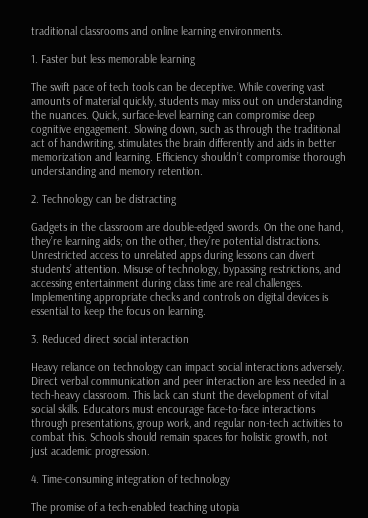traditional classrooms and online learning environments.

1. Faster but less memorable learning

The swift pace of tech tools can be deceptive. While covering vast amounts of material quickly, students may miss out on understanding the nuances. Quick, surface-level learning can compromise deep cognitive engagement. Slowing down, such as through the traditional act of handwriting, stimulates the brain differently and aids in better memorization and learning. Efficiency shouldn’t compromise thorough understanding and memory retention.

2. Technology can be distracting

Gadgets in the classroom are double-edged swords. On the one hand, they’re learning aids; on the other, they’re potential distractions. Unrestricted access to unrelated apps during lessons can divert students’ attention. Misuse of technology, bypassing restrictions, and accessing entertainment during class time are real challenges. Implementing appropriate checks and controls on digital devices is essential to keep the focus on learning.

3. Reduced direct social interaction

Heavy reliance on technology can impact social interactions adversely. Direct verbal communication and peer interaction are less needed in a tech-heavy classroom. This lack can stunt the development of vital social skills. Educators must encourage face-to-face interactions through presentations, group work, and regular non-tech activities to combat this. Schools should remain spaces for holistic growth, not just academic progression.

4. Time-consuming integration of technology

The promise of a tech-enabled teaching utopia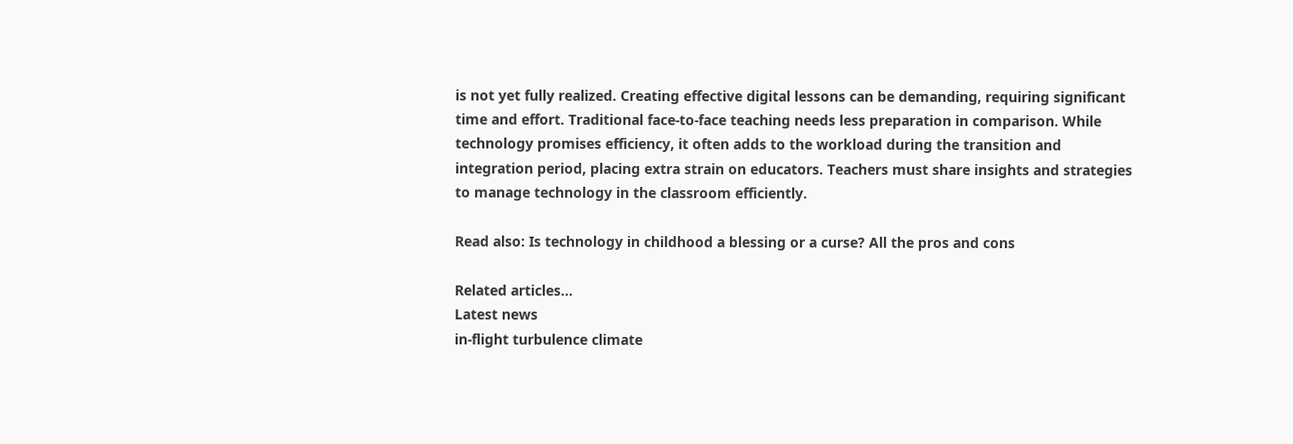is not yet fully realized. Creating effective digital lessons can be demanding, requiring significant time and effort. Traditional face-to-face teaching needs less preparation in comparison. While technology promises efficiency, it often adds to the workload during the transition and integration period, placing extra strain on educators. Teachers must share insights and strategies to manage technology in the classroom efficiently.

Read also: Is technology in childhood a blessing or a curse? All the pros and cons

Related articles...
Latest news
in-flight turbulence climate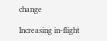change

Increasing in-flight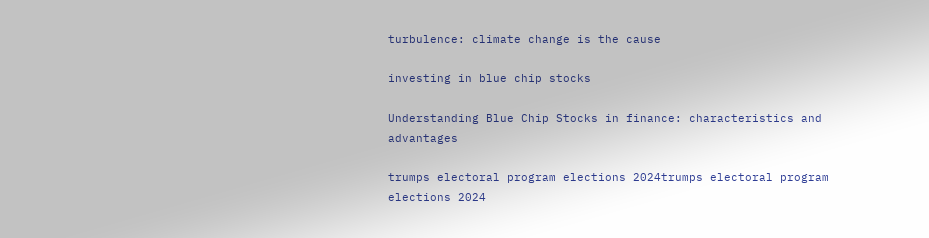turbulence: climate change is the cause

investing in blue chip stocks

Understanding Blue Chip Stocks in finance: characteristics and advantages

trumps electoral program elections 2024trumps electoral program elections 2024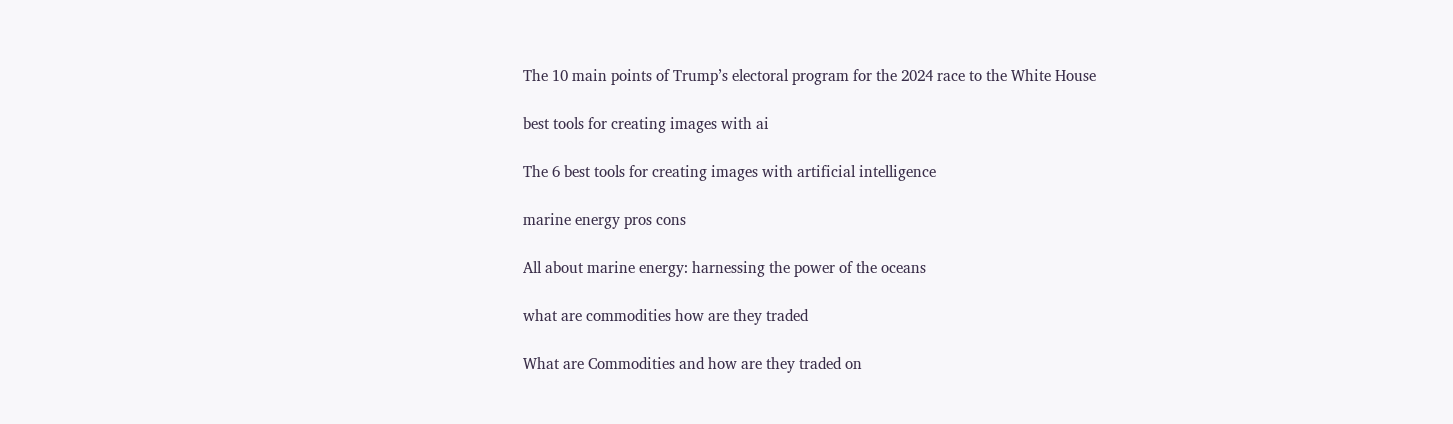The 10 main points of Trump’s electoral program for the 2024 race to the White House

best tools for creating images with ai

The 6 best tools for creating images with artificial intelligence

marine energy pros cons

All about marine energy: harnessing the power of the oceans

what are commodities how are they traded

What are Commodities and how are they traded on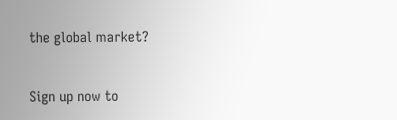the global market?


Sign up now to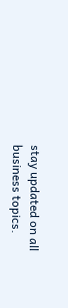stay updated on all business topics.